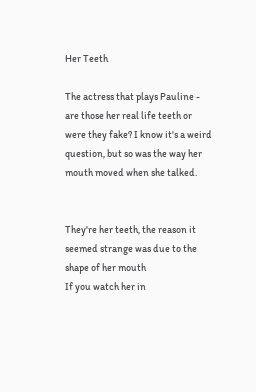Her Teeth

The actress that plays Pauline - are those her real life teeth or were they fake? I know it's a weird question, but so was the way her mouth moved when she talked.


They're her teeth, the reason it seemed strange was due to the shape of her mouth
If you watch her in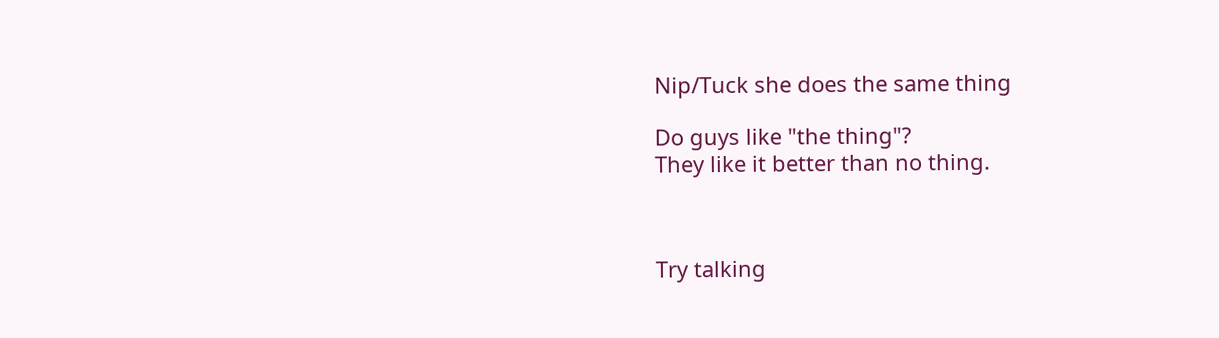Nip/Tuck she does the same thing

Do guys like "the thing"?
They like it better than no thing.



Try talking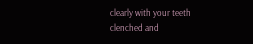clearly with your teeth clenched and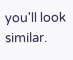you'll look similar.